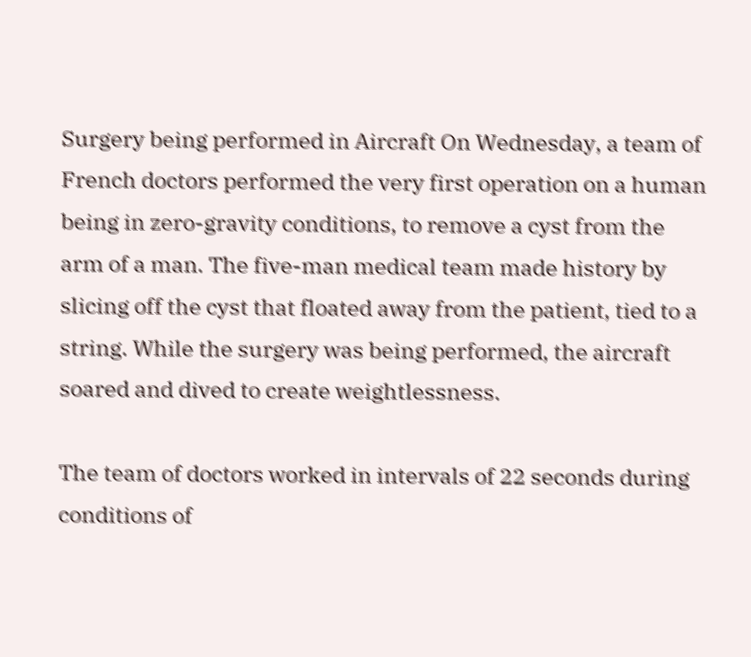Surgery being performed in Aircraft On Wednesday, a team of French doctors performed the very first operation on a human being in zero-gravity conditions, to remove a cyst from the arm of a man. The five-man medical team made history by slicing off the cyst that floated away from the patient, tied to a string. While the surgery was being performed, the aircraft soared and dived to create weightlessness.

The team of doctors worked in intervals of 22 seconds during conditions of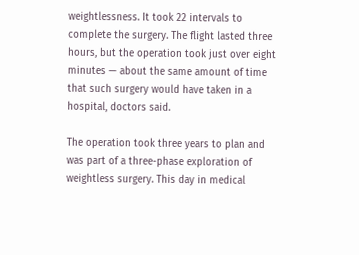weightlessness. It took 22 intervals to complete the surgery. The flight lasted three hours, but the operation took just over eight minutes — about the same amount of time that such surgery would have taken in a hospital, doctors said.

The operation took three years to plan and was part of a three-phase exploration of weightless surgery. This day in medical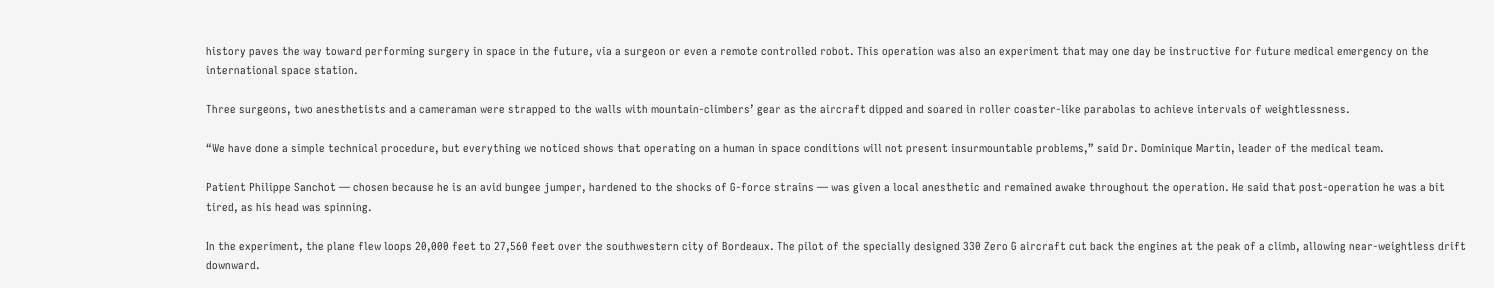history paves the way toward performing surgery in space in the future, via a surgeon or even a remote controlled robot. This operation was also an experiment that may one day be instructive for future medical emergency on the international space station.

Three surgeons, two anesthetists and a cameraman were strapped to the walls with mountain-climbers’ gear as the aircraft dipped and soared in roller coaster-like parabolas to achieve intervals of weightlessness.

“We have done a simple technical procedure, but everything we noticed shows that operating on a human in space conditions will not present insurmountable problems,” said Dr. Dominique Martin, leader of the medical team.

Patient Philippe Sanchot — chosen because he is an avid bungee jumper, hardened to the shocks of G-force strains — was given a local anesthetic and remained awake throughout the operation. He said that post-operation he was a bit tired, as his head was spinning.

In the experiment, the plane flew loops 20,000 feet to 27,560 feet over the southwestern city of Bordeaux. The pilot of the specially designed 330 Zero G aircraft cut back the engines at the peak of a climb, allowing near-weightless drift downward.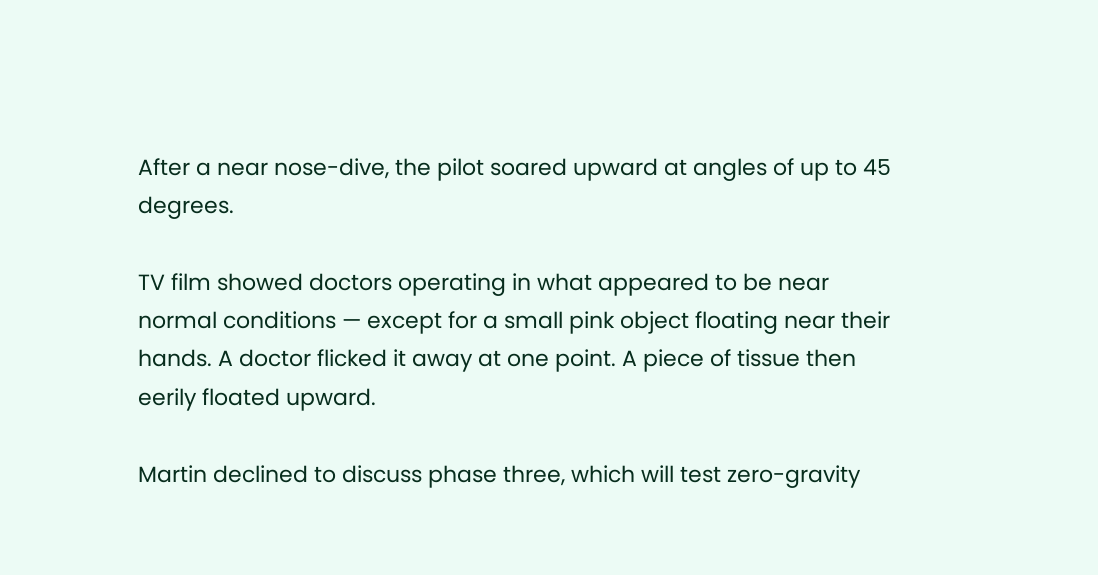After a near nose-dive, the pilot soared upward at angles of up to 45 degrees.

TV film showed doctors operating in what appeared to be near normal conditions — except for a small pink object floating near their hands. A doctor flicked it away at one point. A piece of tissue then eerily floated upward.

Martin declined to discuss phase three, which will test zero-gravity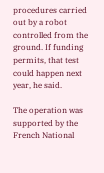procedures carried out by a robot controlled from the ground. If funding permits, that test could happen next year, he said.

The operation was supported by the French National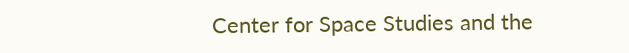Center for Space Studies and the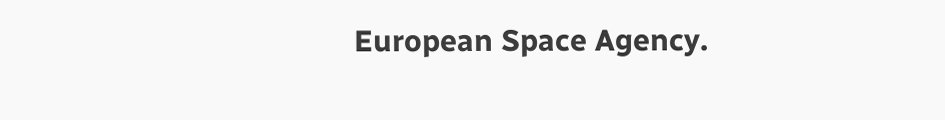European Space Agency.